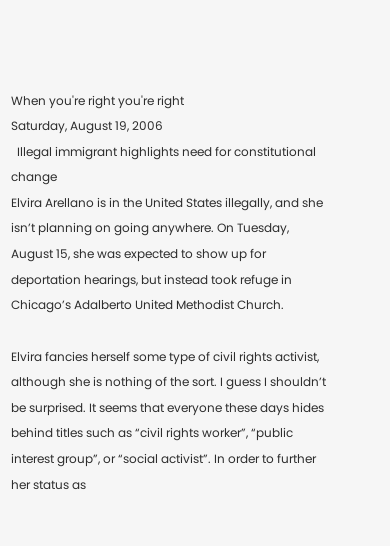When you're right you're right
Saturday, August 19, 2006
  Illegal immigrant highlights need for constitutional change
Elvira Arellano is in the United States illegally, and she isn’t planning on going anywhere. On Tuesday, August 15, she was expected to show up for deportation hearings, but instead took refuge in Chicago’s Adalberto United Methodist Church.

Elvira fancies herself some type of civil rights activist, although she is nothing of the sort. I guess I shouldn’t be surprised. It seems that everyone these days hides behind titles such as “civil rights worker”, “public interest group”, or “social activist”. In order to further her status as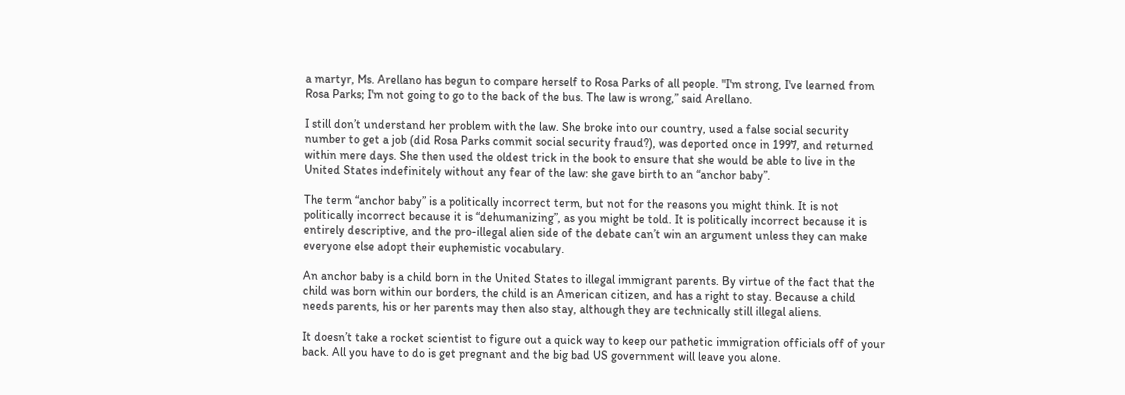a martyr, Ms. Arellano has begun to compare herself to Rosa Parks of all people. "I'm strong, I've learned from Rosa Parks; I'm not going to go to the back of the bus. The law is wrong,” said Arellano.

I still don’t understand her problem with the law. She broke into our country, used a false social security number to get a job (did Rosa Parks commit social security fraud?), was deported once in 1997, and returned within mere days. She then used the oldest trick in the book to ensure that she would be able to live in the United States indefinitely without any fear of the law: she gave birth to an “anchor baby”.

The term “anchor baby” is a politically incorrect term, but not for the reasons you might think. It is not politically incorrect because it is “dehumanizing”, as you might be told. It is politically incorrect because it is entirely descriptive, and the pro-illegal alien side of the debate can’t win an argument unless they can make everyone else adopt their euphemistic vocabulary.

An anchor baby is a child born in the United States to illegal immigrant parents. By virtue of the fact that the child was born within our borders, the child is an American citizen, and has a right to stay. Because a child needs parents, his or her parents may then also stay, although they are technically still illegal aliens.

It doesn’t take a rocket scientist to figure out a quick way to keep our pathetic immigration officials off of your back. All you have to do is get pregnant and the big bad US government will leave you alone.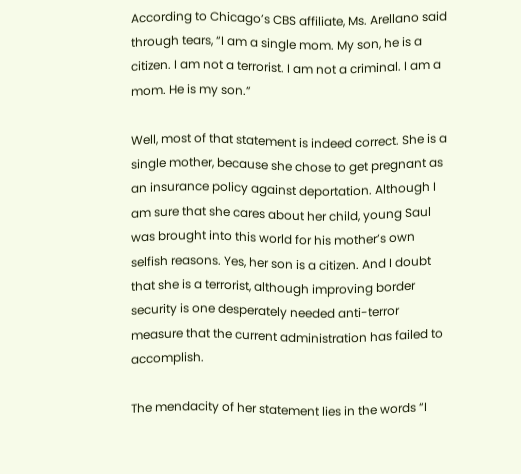According to Chicago’s CBS affiliate, Ms. Arellano said through tears, “I am a single mom. My son, he is a citizen. I am not a terrorist. I am not a criminal. I am a mom. He is my son.”

Well, most of that statement is indeed correct. She is a single mother, because she chose to get pregnant as an insurance policy against deportation. Although I am sure that she cares about her child, young Saul was brought into this world for his mother’s own selfish reasons. Yes, her son is a citizen. And I doubt that she is a terrorist, although improving border security is one desperately needed anti-terror measure that the current administration has failed to accomplish.

The mendacity of her statement lies in the words “I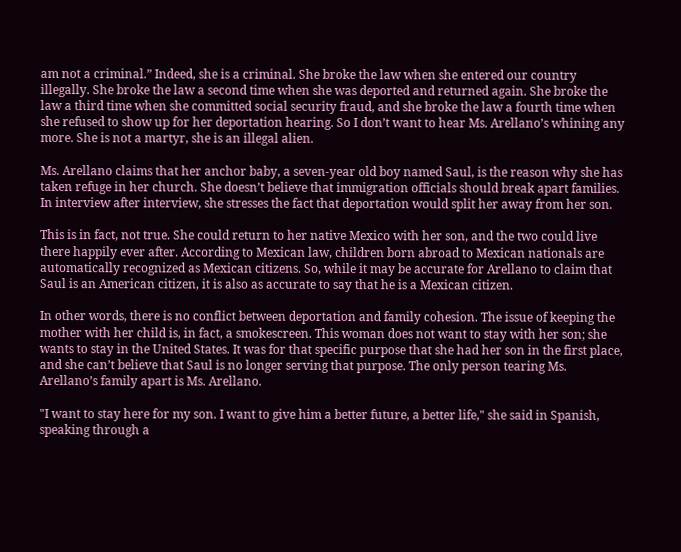am not a criminal.” Indeed, she is a criminal. She broke the law when she entered our country illegally. She broke the law a second time when she was deported and returned again. She broke the law a third time when she committed social security fraud, and she broke the law a fourth time when she refused to show up for her deportation hearing. So I don’t want to hear Ms. Arellano’s whining any more. She is not a martyr, she is an illegal alien.

Ms. Arellano claims that her anchor baby, a seven-year old boy named Saul, is the reason why she has taken refuge in her church. She doesn’t believe that immigration officials should break apart families. In interview after interview, she stresses the fact that deportation would split her away from her son.

This is in fact, not true. She could return to her native Mexico with her son, and the two could live there happily ever after. According to Mexican law, children born abroad to Mexican nationals are automatically recognized as Mexican citizens. So, while it may be accurate for Arellano to claim that Saul is an American citizen, it is also as accurate to say that he is a Mexican citizen.

In other words, there is no conflict between deportation and family cohesion. The issue of keeping the mother with her child is, in fact, a smokescreen. This woman does not want to stay with her son; she wants to stay in the United States. It was for that specific purpose that she had her son in the first place, and she can’t believe that Saul is no longer serving that purpose. The only person tearing Ms. Arellano’s family apart is Ms. Arellano.

"I want to stay here for my son. I want to give him a better future, a better life," she said in Spanish, speaking through a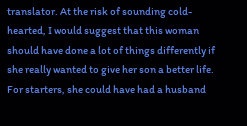translator. At the risk of sounding cold-hearted, I would suggest that this woman should have done a lot of things differently if she really wanted to give her son a better life. For starters, she could have had a husband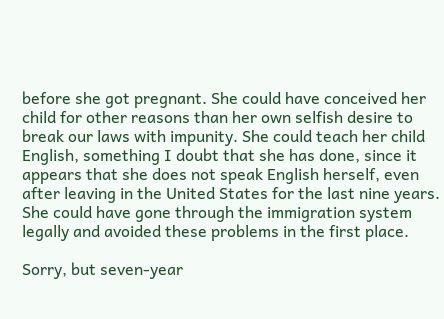before she got pregnant. She could have conceived her child for other reasons than her own selfish desire to break our laws with impunity. She could teach her child English, something I doubt that she has done, since it appears that she does not speak English herself, even after leaving in the United States for the last nine years. She could have gone through the immigration system legally and avoided these problems in the first place.

Sorry, but seven-year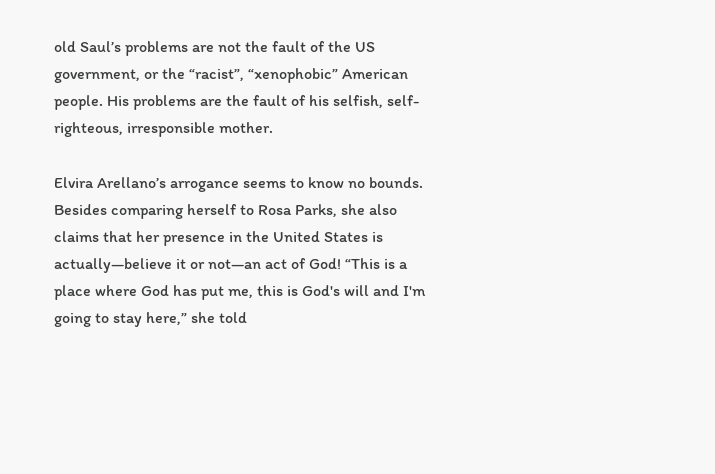old Saul’s problems are not the fault of the US government, or the “racist”, “xenophobic” American people. His problems are the fault of his selfish, self-righteous, irresponsible mother.

Elvira Arellano’s arrogance seems to know no bounds. Besides comparing herself to Rosa Parks, she also claims that her presence in the United States is actually—believe it or not—an act of God! “This is a place where God has put me, this is God's will and I'm going to stay here,” she told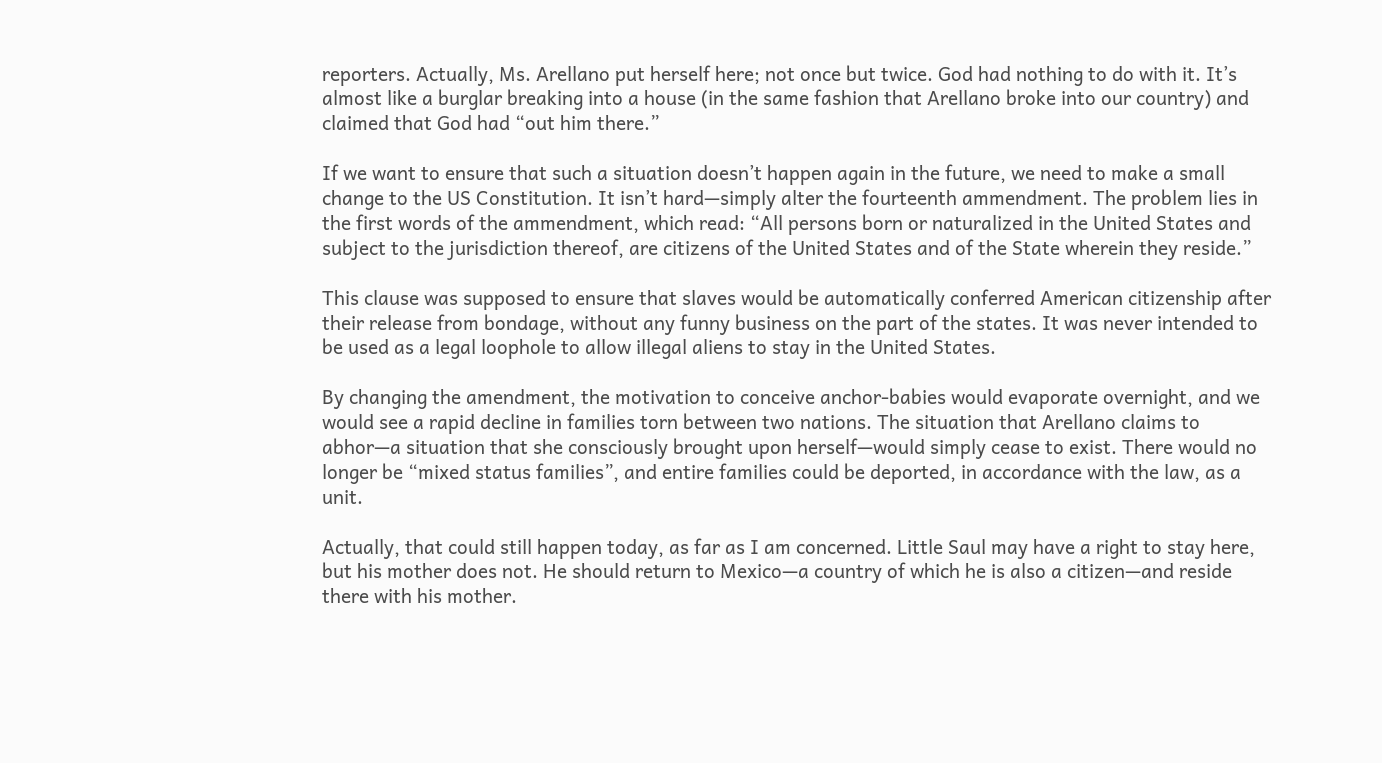reporters. Actually, Ms. Arellano put herself here; not once but twice. God had nothing to do with it. It’s almost like a burglar breaking into a house (in the same fashion that Arellano broke into our country) and claimed that God had “out him there.”

If we want to ensure that such a situation doesn’t happen again in the future, we need to make a small change to the US Constitution. It isn’t hard—simply alter the fourteenth ammendment. The problem lies in the first words of the ammendment, which read: “All persons born or naturalized in the United States and subject to the jurisdiction thereof, are citizens of the United States and of the State wherein they reside.”

This clause was supposed to ensure that slaves would be automatically conferred American citizenship after their release from bondage, without any funny business on the part of the states. It was never intended to be used as a legal loophole to allow illegal aliens to stay in the United States.

By changing the amendment, the motivation to conceive anchor-babies would evaporate overnight, and we would see a rapid decline in families torn between two nations. The situation that Arellano claims to abhor—a situation that she consciously brought upon herself—would simply cease to exist. There would no longer be “mixed status families”, and entire families could be deported, in accordance with the law, as a unit.

Actually, that could still happen today, as far as I am concerned. Little Saul may have a right to stay here, but his mother does not. He should return to Mexico—a country of which he is also a citizen—and reside there with his mother.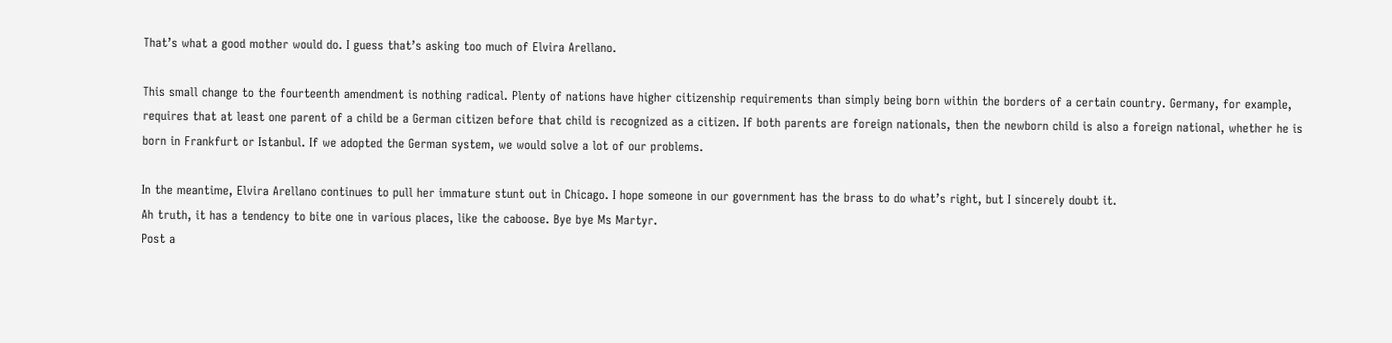That’s what a good mother would do. I guess that’s asking too much of Elvira Arellano.

This small change to the fourteenth amendment is nothing radical. Plenty of nations have higher citizenship requirements than simply being born within the borders of a certain country. Germany, for example, requires that at least one parent of a child be a German citizen before that child is recognized as a citizen. If both parents are foreign nationals, then the newborn child is also a foreign national, whether he is born in Frankfurt or Istanbul. If we adopted the German system, we would solve a lot of our problems.

In the meantime, Elvira Arellano continues to pull her immature stunt out in Chicago. I hope someone in our government has the brass to do what’s right, but I sincerely doubt it.
Ah truth, it has a tendency to bite one in various places, like the caboose. Bye bye Ms Martyr.
Post a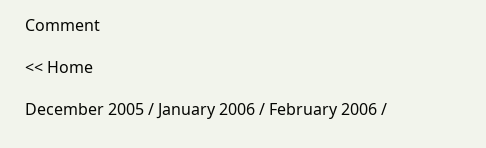Comment

<< Home

December 2005 / January 2006 / February 2006 /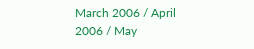March 2006 / April 2006 / May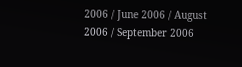2006 / June 2006 / August 2006 / September 2006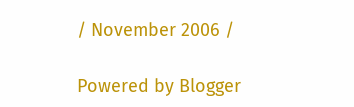/ November 2006 /

Powered by Blogger